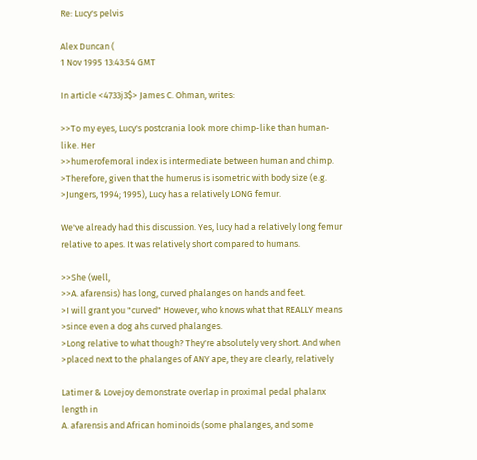Re: Lucy's pelvis

Alex Duncan (
1 Nov 1995 13:43:54 GMT

In article <4733j3$> James C. Ohman, writes:

>>To my eyes, Lucy's postcrania look more chimp-like than human-like. Her
>>humerofemoral index is intermediate between human and chimp.
>Therefore, given that the humerus is isometric with body size (e.g.
>Jungers, 1994; 1995), Lucy has a relatively LONG femur.

We've already had this discussion. Yes, lucy had a relatively long femur
relative to apes. It was relatively short compared to humans.

>>She (well,
>>A. afarensis) has long, curved phalanges on hands and feet.
>I will grant you "curved" However, who knows what that REALLY means
>since even a dog ahs curved phalanges.
>Long relative to what though? They're absolutely very short. And when
>placed next to the phalanges of ANY ape, they are clearly, relatively

Latimer & Lovejoy demonstrate overlap in proximal pedal phalanx length in
A. afarensis and African hominoids (some phalanges, and some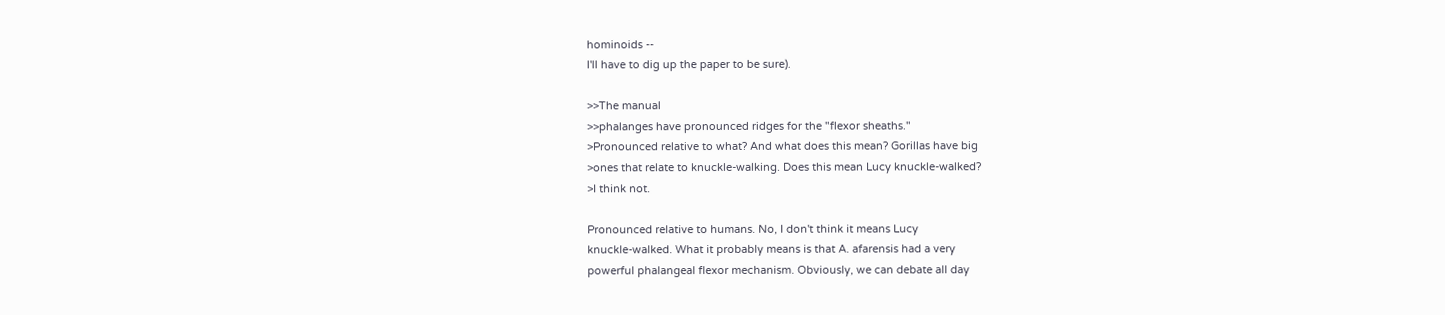hominoids --
I'll have to dig up the paper to be sure).

>>The manual
>>phalanges have pronounced ridges for the "flexor sheaths."
>Pronounced relative to what? And what does this mean? Gorillas have big
>ones that relate to knuckle-walking. Does this mean Lucy knuckle-walked?
>I think not.

Pronounced relative to humans. No, I don't think it means Lucy
knuckle-walked. What it probably means is that A. afarensis had a very
powerful phalangeal flexor mechanism. Obviously, we can debate all day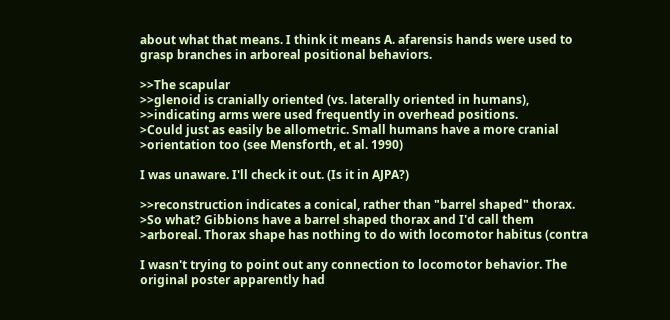about what that means. I think it means A. afarensis hands were used to
grasp branches in arboreal positional behaviors.

>>The scapular
>>glenoid is cranially oriented (vs. laterally oriented in humans),
>>indicating arms were used frequently in overhead positions.
>Could just as easily be allometric. Small humans have a more cranial
>orientation too (see Mensforth, et al. 1990)

I was unaware. I'll check it out. (Is it in AJPA?)

>>reconstruction indicates a conical, rather than "barrel shaped" thorax.
>So what? Gibbions have a barrel shaped thorax and I'd call them
>arboreal. Thorax shape has nothing to do with locomotor habitus (contra

I wasn't trying to point out any connection to locomotor behavior. The
original poster apparently had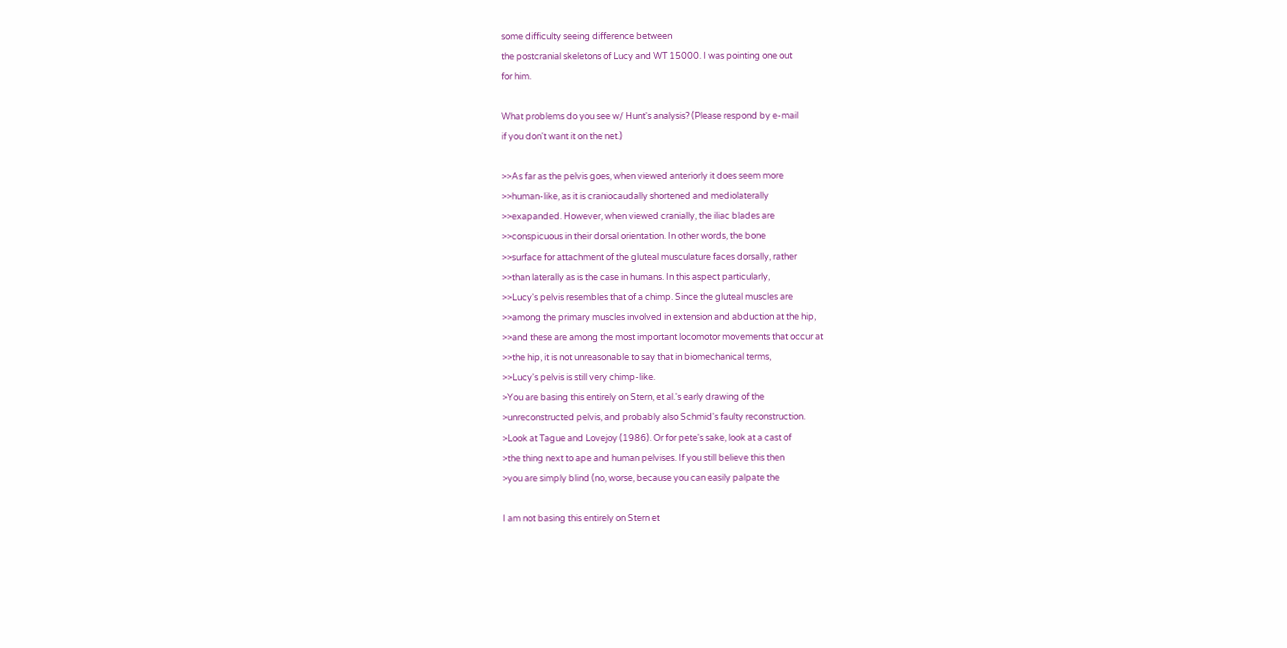some difficulty seeing difference between
the postcranial skeletons of Lucy and WT 15000. I was pointing one out
for him.

What problems do you see w/ Hunt's analysis? (Please respond by e-mail
if you don't want it on the net.)

>>As far as the pelvis goes, when viewed anteriorly it does seem more
>>human-like, as it is craniocaudally shortened and mediolaterally
>>exapanded. However, when viewed cranially, the iliac blades are
>>conspicuous in their dorsal orientation. In other words, the bone
>>surface for attachment of the gluteal musculature faces dorsally, rather
>>than laterally as is the case in humans. In this aspect particularly,
>>Lucy's pelvis resembles that of a chimp. Since the gluteal muscles are
>>among the primary muscles involved in extension and abduction at the hip,
>>and these are among the most important locomotor movements that occur at
>>the hip, it is not unreasonable to say that in biomechanical terms,
>>Lucy's pelvis is still very chimp-like.
>You are basing this entirely on Stern, et al.'s early drawing of the
>unreconstructed pelvis, and probably also Schmid's faulty reconstruction.
>Look at Tague and Lovejoy (1986). Or for pete's sake, look at a cast of
>the thing next to ape and human pelvises. If you still believe this then
>you are simply blind (no, worse, because you can easily palpate the

I am not basing this entirely on Stern et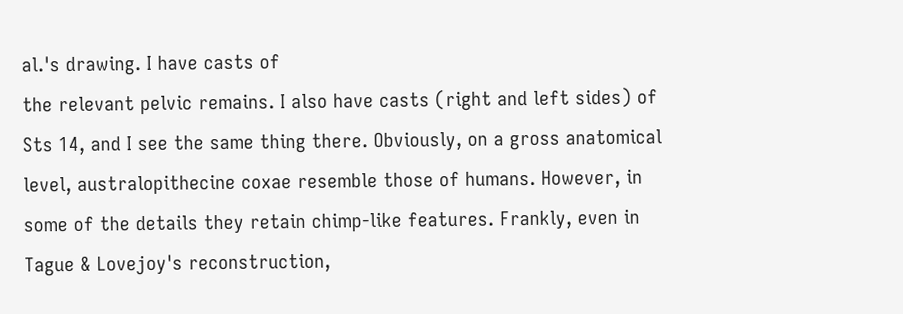al.'s drawing. I have casts of
the relevant pelvic remains. I also have casts (right and left sides) of
Sts 14, and I see the same thing there. Obviously, on a gross anatomical
level, australopithecine coxae resemble those of humans. However, in
some of the details they retain chimp-like features. Frankly, even in
Tague & Lovejoy's reconstruction,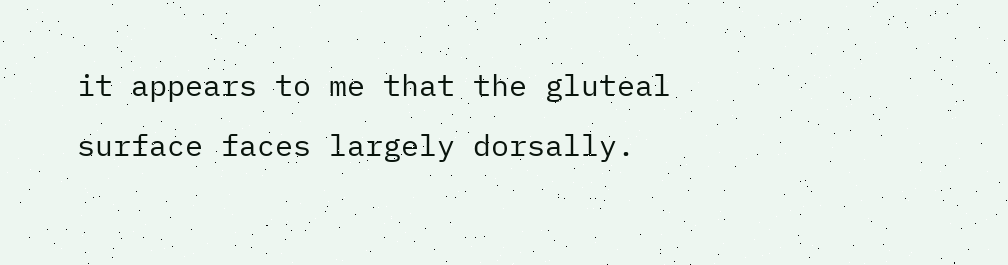it appears to me that the gluteal
surface faces largely dorsally.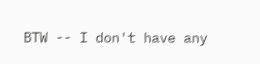BTW -- I don't have any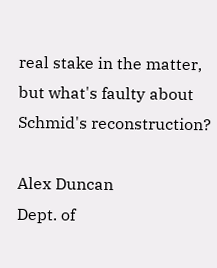real stake in the matter, but what's faulty about
Schmid's reconstruction?

Alex Duncan
Dept. of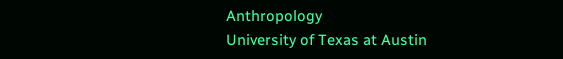Anthropology
University of Texas at Austin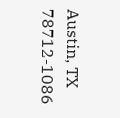Austin, TX 78712-1086